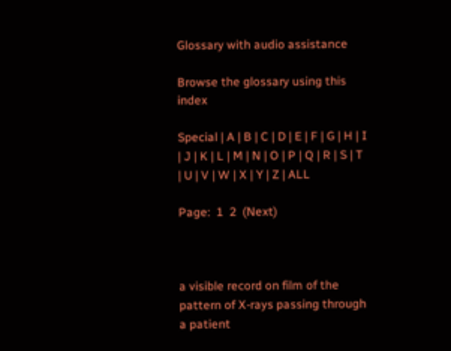Glossary with audio assistance

Browse the glossary using this index

Special | A | B | C | D | E | F | G | H | I | J | K | L | M | N | O | P | Q | R | S | T | U | V | W | X | Y | Z | ALL

Page:  1  2  (Next)



a visible record on film of the pattern of X-rays passing through a patient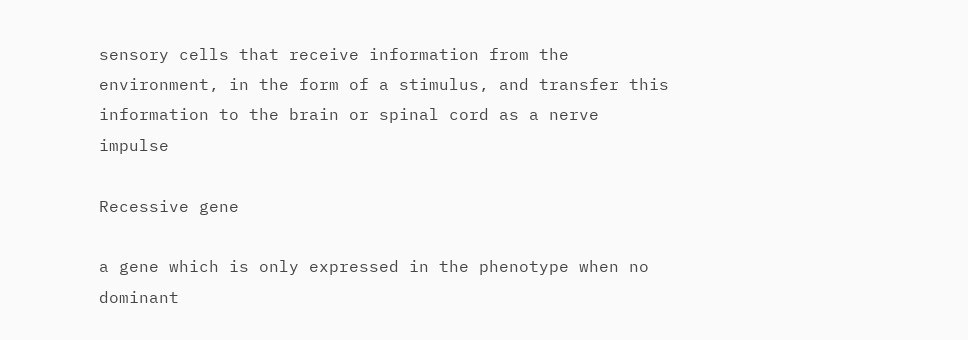sensory cells that receive information from the environment, in the form of a stimulus, and transfer this information to the brain or spinal cord as a nerve impulse

Recessive gene

a gene which is only expressed in the phenotype when no dominant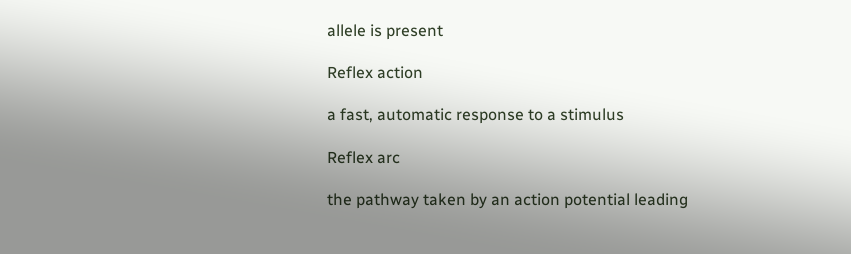allele is present

Reflex action

a fast, automatic response to a stimulus

Reflex arc

the pathway taken by an action potential leading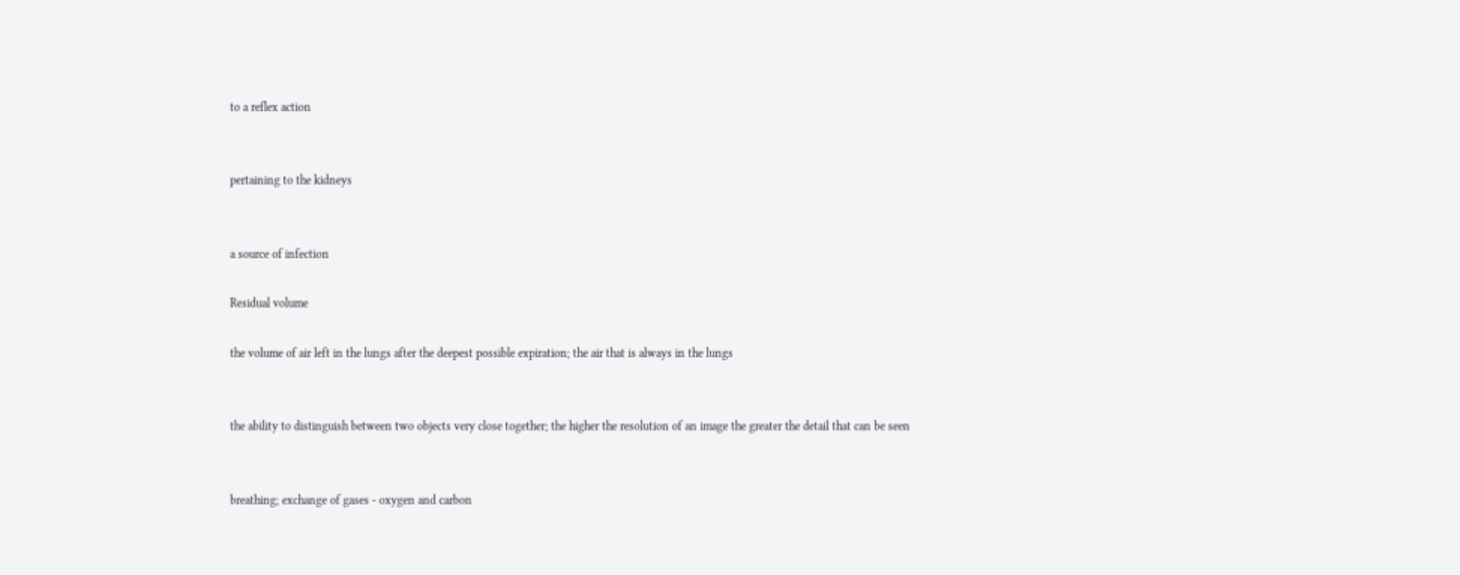to a reflex action


pertaining to the kidneys


a source of infection

Residual volume

the volume of air left in the lungs after the deepest possible expiration; the air that is always in the lungs


the ability to distinguish between two objects very close together; the higher the resolution of an image the greater the detail that can be seen


breathing; exchange of gases - oxygen and carbon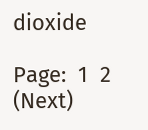dioxide

Page:  1  2  (Next)